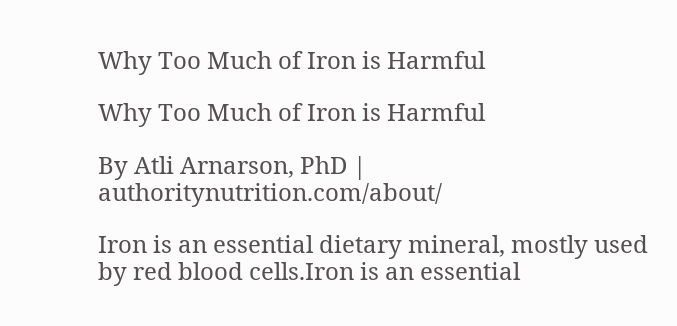Why Too Much of Iron is Harmful

Why Too Much of Iron is Harmful

By Atli Arnarson, PhD | authoritynutrition.com/about/

Iron is an essential dietary mineral, mostly used by red blood cells.Iron is an essential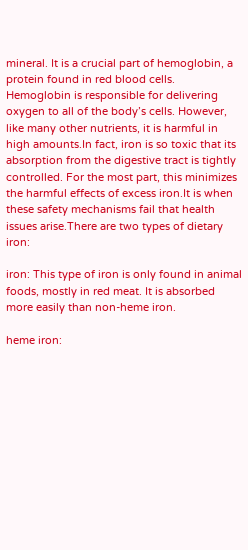mineral. It is a crucial part of hemoglobin, a protein found in red blood cells. Hemoglobin is responsible for delivering oxygen to all of the body’s cells. However, like many other nutrients, it is harmful in high amounts.In fact, iron is so toxic that its absorption from the digestive tract is tightly controlled. For the most part, this minimizes the harmful effects of excess iron.It is when these safety mechanisms fail that health issues arise.There are two types of dietary iron:

iron: This type of iron is only found in animal foods, mostly in red meat. It is absorbed more easily than non-heme iron.

heme iron: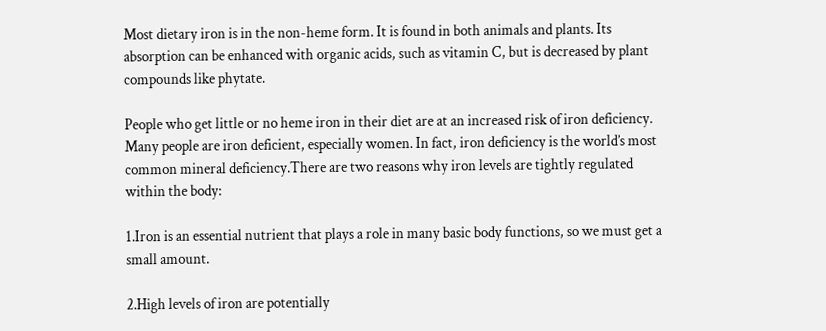Most dietary iron is in the non-heme form. It is found in both animals and plants. Its absorption can be enhanced with organic acids, such as vitamin C, but is decreased by plant compounds like phytate.

People who get little or no heme iron in their diet are at an increased risk of iron deficiency. Many people are iron deficient, especially women. In fact, iron deficiency is the world’s most common mineral deficiency.There are two reasons why iron levels are tightly regulated within the body:

1.Iron is an essential nutrient that plays a role in many basic body functions, so we must get a small amount.

2.High levels of iron are potentially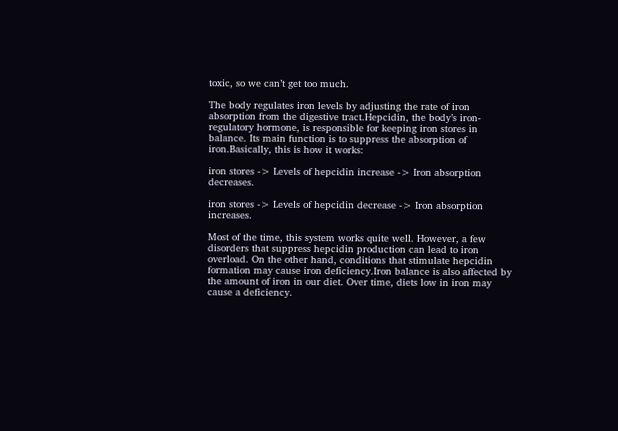toxic, so we can’t get too much.

The body regulates iron levels by adjusting the rate of iron absorption from the digestive tract.Hepcidin, the body’s iron-regulatory hormone, is responsible for keeping iron stores in balance. Its main function is to suppress the absorption of iron.Basically, this is how it works:

iron stores -> Levels of hepcidin increase -> Iron absorption decreases.

iron stores -> Levels of hepcidin decrease -> Iron absorption increases.

Most of the time, this system works quite well. However, a few disorders that suppress hepcidin production can lead to iron overload. On the other hand, conditions that stimulate hepcidin formation may cause iron deficiency.Iron balance is also affected by the amount of iron in our diet. Over time, diets low in iron may cause a deficiency.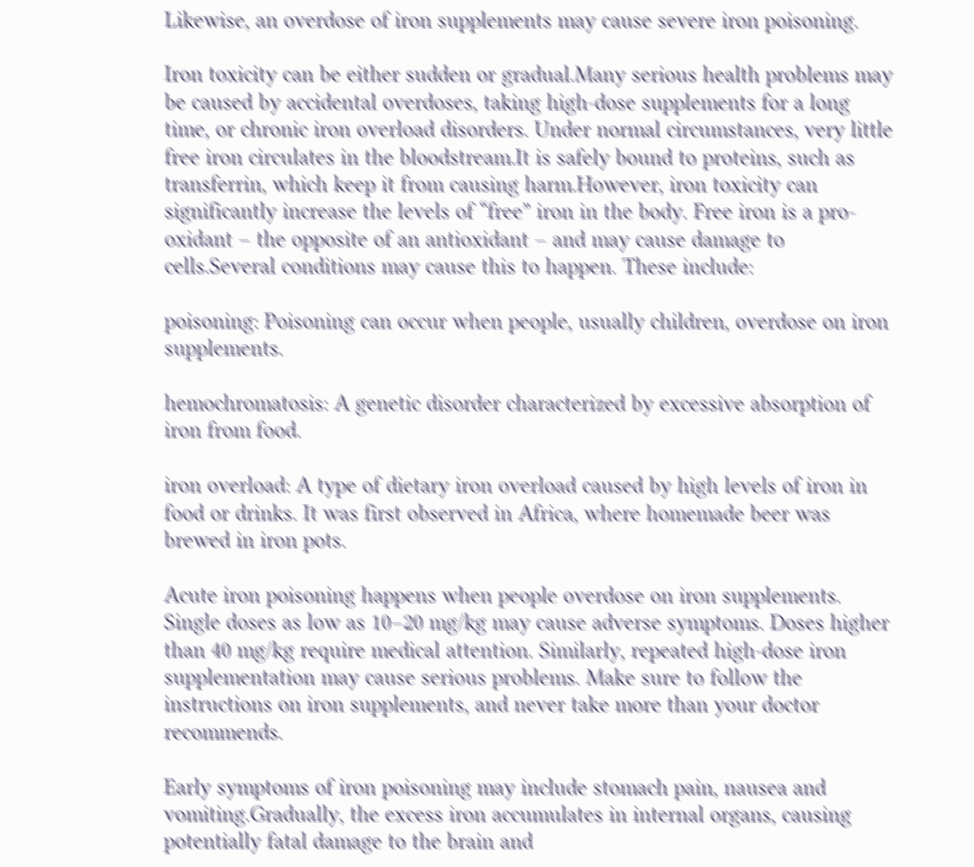Likewise, an overdose of iron supplements may cause severe iron poisoning.

Iron toxicity can be either sudden or gradual.Many serious health problems may be caused by accidental overdoses, taking high-dose supplements for a long time, or chronic iron overload disorders. Under normal circumstances, very little free iron circulates in the bloodstream.It is safely bound to proteins, such as transferrin, which keep it from causing harm.However, iron toxicity can significantly increase the levels of “free” iron in the body. Free iron is a pro-oxidant – the opposite of an antioxidant – and may cause damage to cells.Several conditions may cause this to happen. These include:

poisoning: Poisoning can occur when people, usually children, overdose on iron supplements.

hemochromatosis: A genetic disorder characterized by excessive absorption of iron from food.

iron overload: A type of dietary iron overload caused by high levels of iron in food or drinks. It was first observed in Africa, where homemade beer was brewed in iron pots.

Acute iron poisoning happens when people overdose on iron supplements. Single doses as low as 10–20 mg/kg may cause adverse symptoms. Doses higher than 40 mg/kg require medical attention. Similarly, repeated high-dose iron supplementation may cause serious problems. Make sure to follow the instructions on iron supplements, and never take more than your doctor recommends.

Early symptoms of iron poisoning may include stomach pain, nausea and vomiting.Gradually, the excess iron accumulates in internal organs, causing potentially fatal damage to the brain and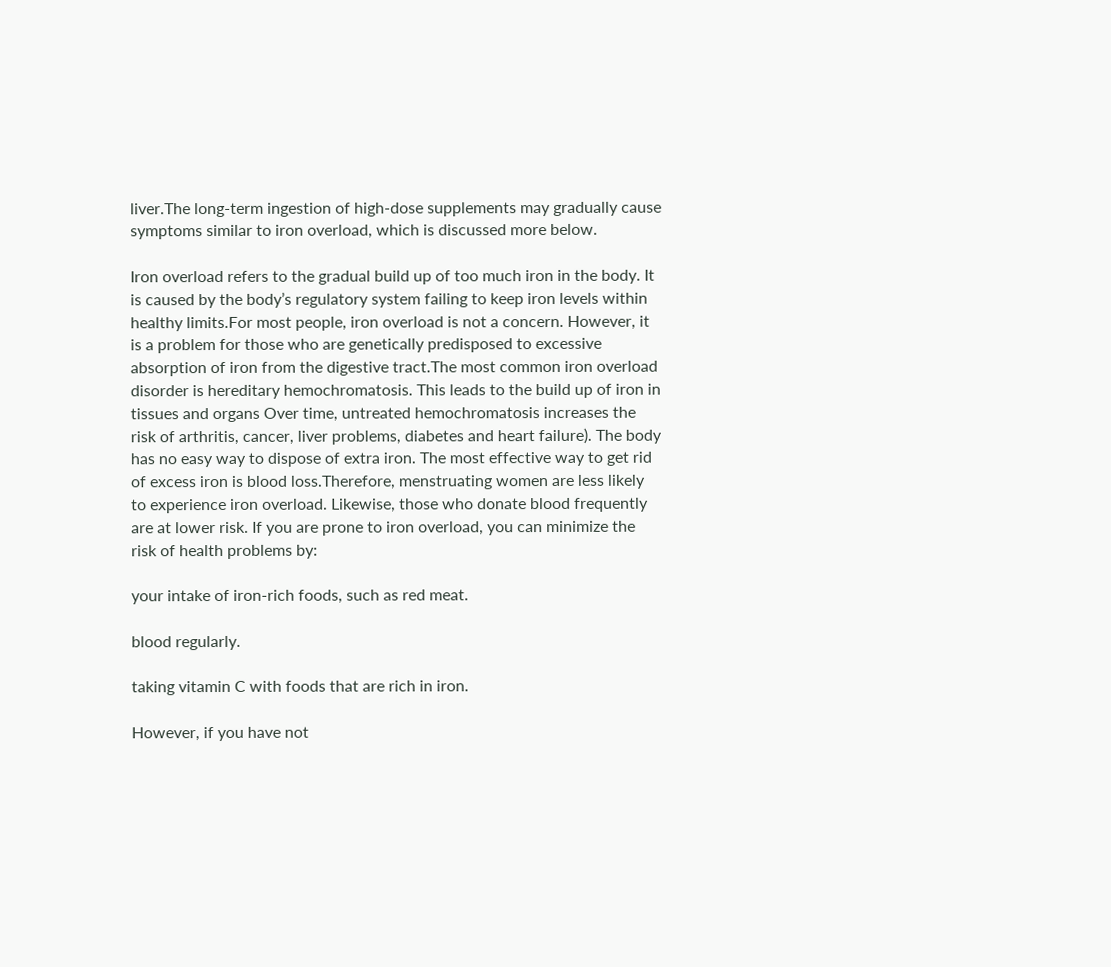liver.The long-term ingestion of high-dose supplements may gradually cause symptoms similar to iron overload, which is discussed more below.

Iron overload refers to the gradual build up of too much iron in the body. It is caused by the body’s regulatory system failing to keep iron levels within healthy limits.For most people, iron overload is not a concern. However, it is a problem for those who are genetically predisposed to excessive absorption of iron from the digestive tract.The most common iron overload disorder is hereditary hemochromatosis. This leads to the build up of iron in tissues and organs Over time, untreated hemochromatosis increases the risk of arthritis, cancer, liver problems, diabetes and heart failure). The body has no easy way to dispose of extra iron. The most effective way to get rid of excess iron is blood loss.Therefore, menstruating women are less likely to experience iron overload. Likewise, those who donate blood frequently are at lower risk. If you are prone to iron overload, you can minimize the risk of health problems by:

your intake of iron-rich foods, such as red meat.

blood regularly.

taking vitamin C with foods that are rich in iron.

However, if you have not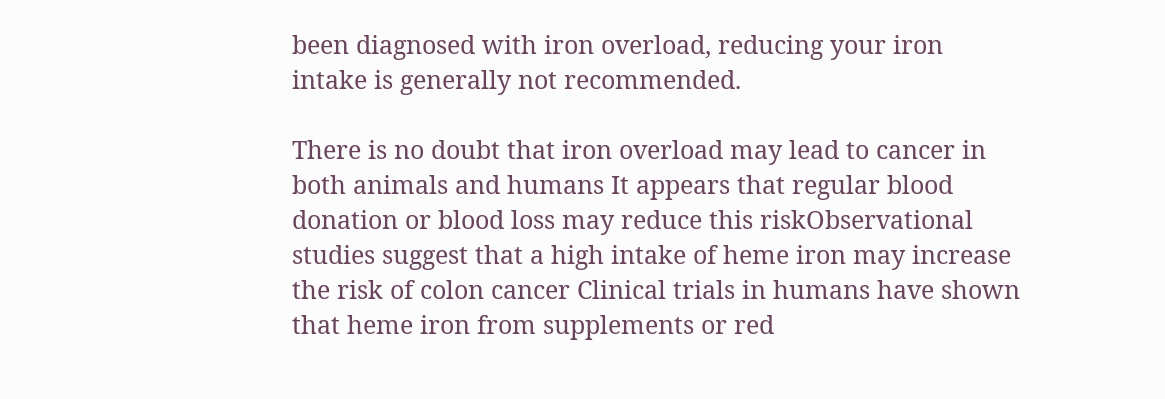been diagnosed with iron overload, reducing your iron intake is generally not recommended.

There is no doubt that iron overload may lead to cancer in both animals and humans It appears that regular blood donation or blood loss may reduce this riskObservational studies suggest that a high intake of heme iron may increase the risk of colon cancer Clinical trials in humans have shown that heme iron from supplements or red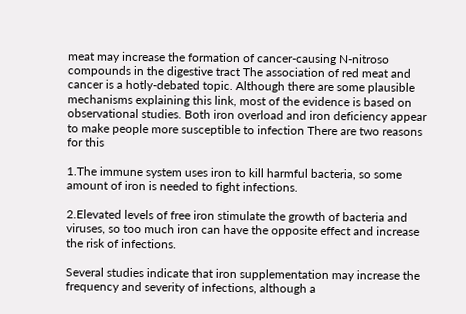meat may increase the formation of cancer-causing N-nitroso compounds in the digestive tract The association of red meat and cancer is a hotly-debated topic. Although there are some plausible mechanisms explaining this link, most of the evidence is based on observational studies. Both iron overload and iron deficiency appear to make people more susceptible to infection There are two reasons for this

1.The immune system uses iron to kill harmful bacteria, so some amount of iron is needed to fight infections.

2.Elevated levels of free iron stimulate the growth of bacteria and viruses, so too much iron can have the opposite effect and increase the risk of infections.

Several studies indicate that iron supplementation may increase the frequency and severity of infections, although a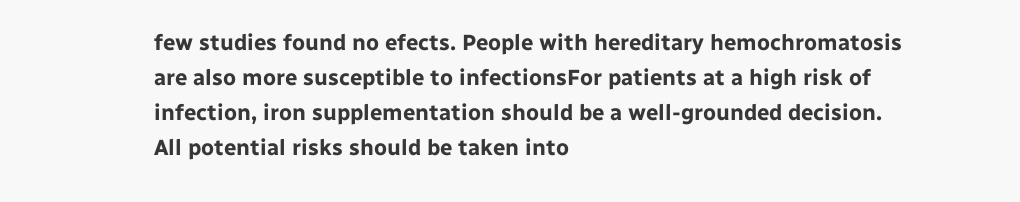few studies found no efects. People with hereditary hemochromatosis are also more susceptible to infectionsFor patients at a high risk of infection, iron supplementation should be a well-grounded decision. All potential risks should be taken into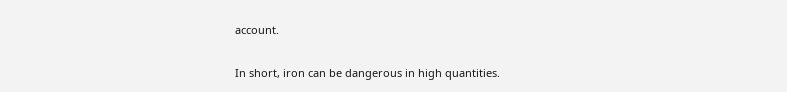account.

In short, iron can be dangerous in high quantities.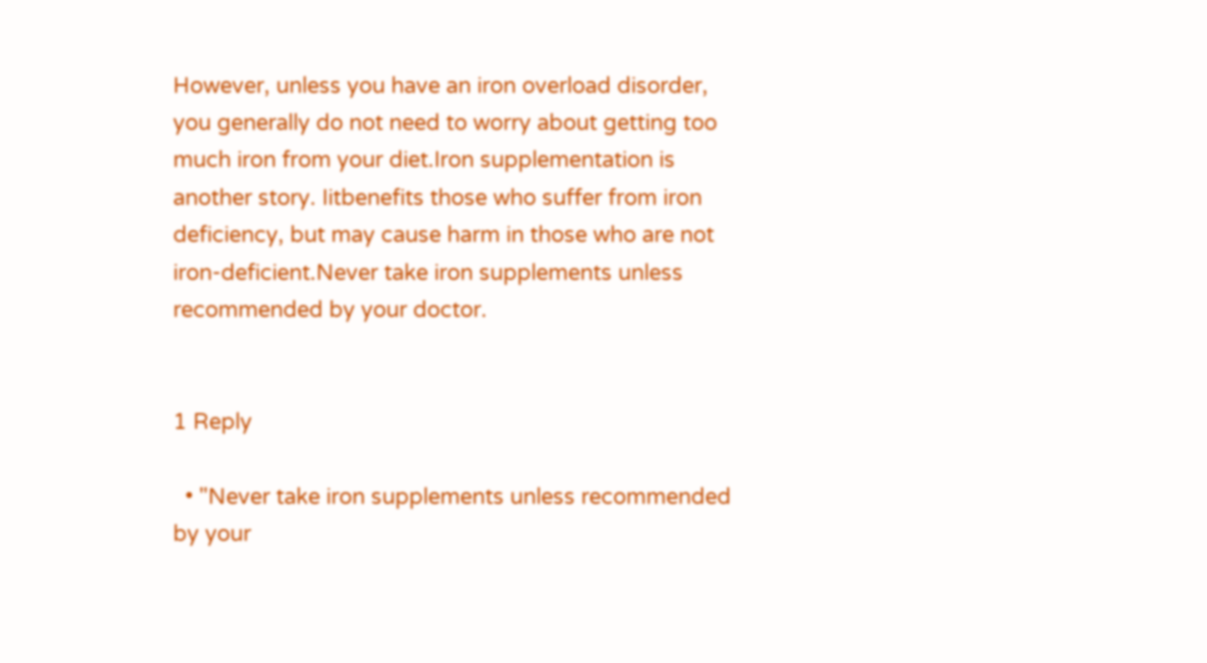However, unless you have an iron overload disorder, you generally do not need to worry about getting too much iron from your diet.Iron supplementation is another story. Iitbenefits those who suffer from iron deficiency, but may cause harm in those who are not iron-deficient.Never take iron supplements unless recommended by your doctor.


1 Reply

  • "Never take iron supplements unless recommended by your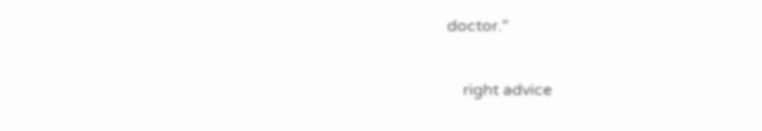doctor."

    right advice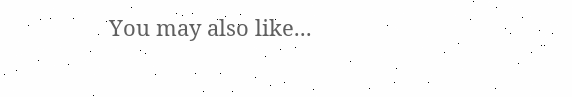You may also like...